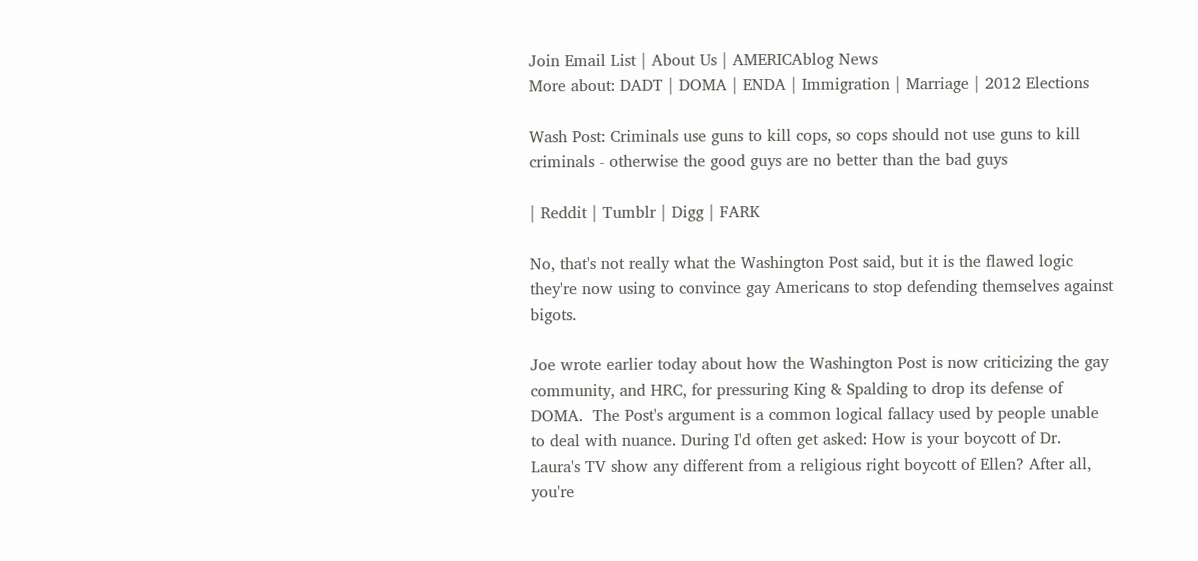Join Email List | About Us | AMERICAblog News
More about: DADT | DOMA | ENDA | Immigration | Marriage | 2012 Elections

Wash Post: Criminals use guns to kill cops, so cops should not use guns to kill criminals - otherwise the good guys are no better than the bad guys

| Reddit | Tumblr | Digg | FARK

No, that's not really what the Washington Post said, but it is the flawed logic they're now using to convince gay Americans to stop defending themselves against bigots.

Joe wrote earlier today about how the Washington Post is now criticizing the gay community, and HRC, for pressuring King & Spalding to drop its defense of DOMA.  The Post's argument is a common logical fallacy used by people unable to deal with nuance. During I'd often get asked: How is your boycott of Dr. Laura's TV show any different from a religious right boycott of Ellen? After all, you're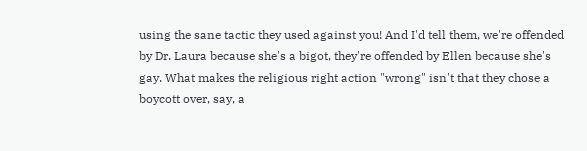using the sane tactic they used against you! And I'd tell them, we're offended by Dr. Laura because she's a bigot, they're offended by Ellen because she's gay. What makes the religious right action "wrong" isn't that they chose a boycott over, say, a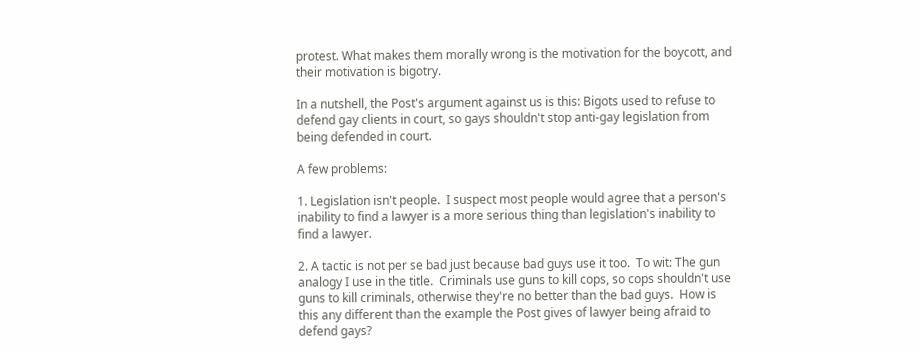protest. What makes them morally wrong is the motivation for the boycott, and their motivation is bigotry.

In a nutshell, the Post's argument against us is this: Bigots used to refuse to defend gay clients in court, so gays shouldn't stop anti-gay legislation from being defended in court.

A few problems:

1. Legislation isn't people.  I suspect most people would agree that a person's inability to find a lawyer is a more serious thing than legislation's inability to find a lawyer.

2. A tactic is not per se bad just because bad guys use it too.  To wit: The gun analogy I use in the title.  Criminals use guns to kill cops, so cops shouldn't use guns to kill criminals, otherwise they're no better than the bad guys.  How is this any different than the example the Post gives of lawyer being afraid to defend gays?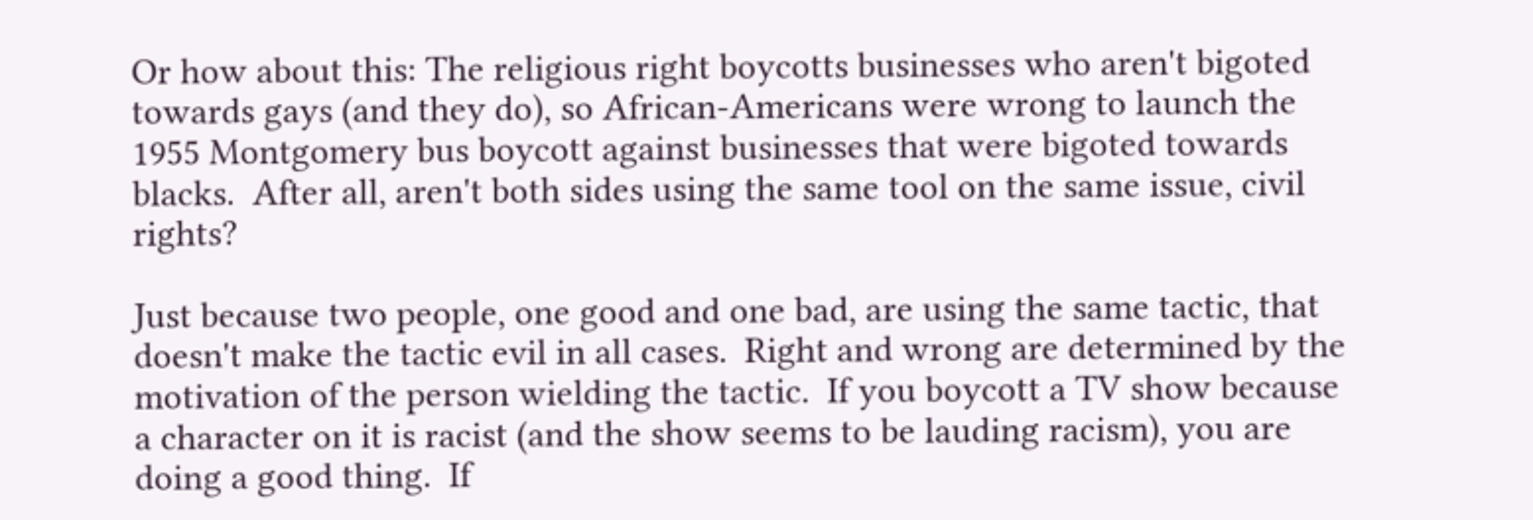Or how about this: The religious right boycotts businesses who aren't bigoted towards gays (and they do), so African-Americans were wrong to launch the 1955 Montgomery bus boycott against businesses that were bigoted towards blacks.  After all, aren't both sides using the same tool on the same issue, civil rights?

Just because two people, one good and one bad, are using the same tactic, that doesn't make the tactic evil in all cases.  Right and wrong are determined by the motivation of the person wielding the tactic.  If you boycott a TV show because a character on it is racist (and the show seems to be lauding racism), you are doing a good thing.  If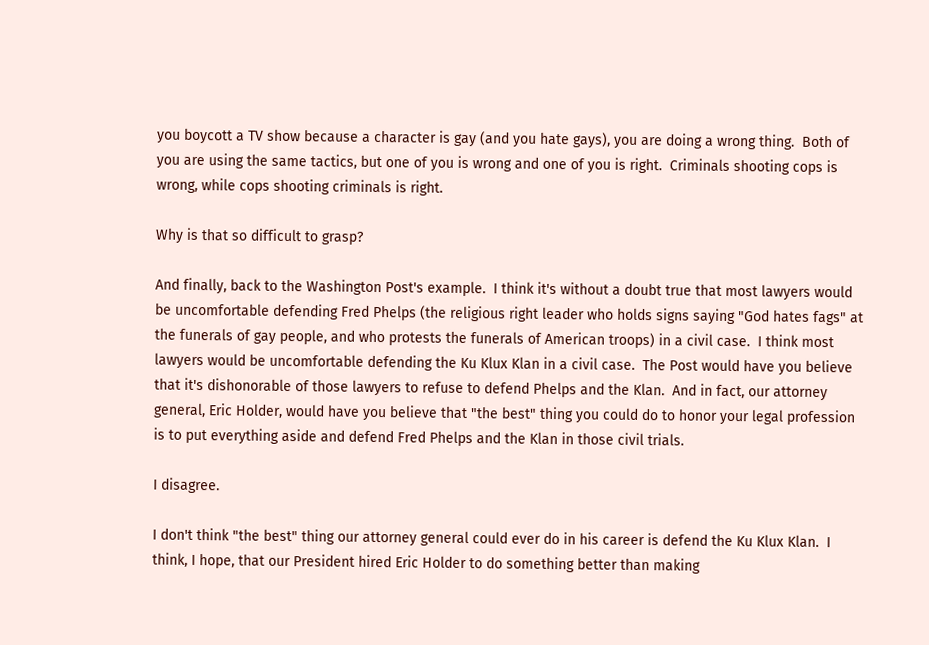you boycott a TV show because a character is gay (and you hate gays), you are doing a wrong thing.  Both of you are using the same tactics, but one of you is wrong and one of you is right.  Criminals shooting cops is wrong, while cops shooting criminals is right.

Why is that so difficult to grasp?

And finally, back to the Washington Post's example.  I think it's without a doubt true that most lawyers would be uncomfortable defending Fred Phelps (the religious right leader who holds signs saying "God hates fags" at the funerals of gay people, and who protests the funerals of American troops) in a civil case.  I think most lawyers would be uncomfortable defending the Ku Klux Klan in a civil case.  The Post would have you believe that it's dishonorable of those lawyers to refuse to defend Phelps and the Klan.  And in fact, our attorney general, Eric Holder, would have you believe that "the best" thing you could do to honor your legal profession is to put everything aside and defend Fred Phelps and the Klan in those civil trials.

I disagree.

I don't think "the best" thing our attorney general could ever do in his career is defend the Ku Klux Klan.  I think, I hope, that our President hired Eric Holder to do something better than making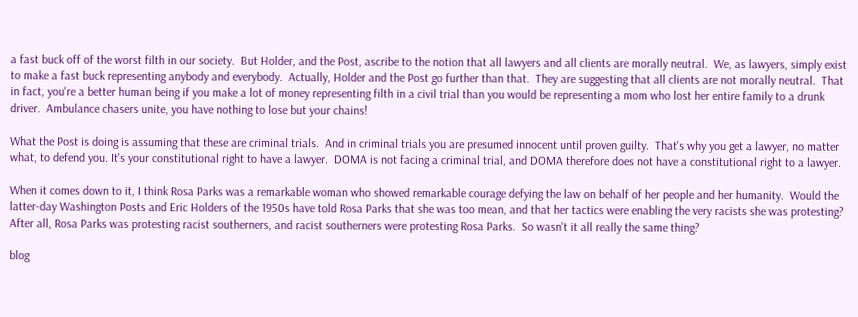a fast buck off of the worst filth in our society.  But Holder, and the Post, ascribe to the notion that all lawyers and all clients are morally neutral.  We, as lawyers, simply exist to make a fast buck representing anybody and everybody.  Actually, Holder and the Post go further than that.  They are suggesting that all clients are not morally neutral.  That in fact, you're a better human being if you make a lot of money representing filth in a civil trial than you would be representing a mom who lost her entire family to a drunk driver.  Ambulance chasers unite, you have nothing to lose but your chains!

What the Post is doing is assuming that these are criminal trials.  And in criminal trials you are presumed innocent until proven guilty.  That's why you get a lawyer, no matter what, to defend you. It's your constitutional right to have a lawyer.  DOMA is not facing a criminal trial, and DOMA therefore does not have a constitutional right to a lawyer.

When it comes down to it, I think Rosa Parks was a remarkable woman who showed remarkable courage defying the law on behalf of her people and her humanity.  Would the latter-day Washington Posts and Eric Holders of the 1950s have told Rosa Parks that she was too mean, and that her tactics were enabling the very racists she was protesting?  After all, Rosa Parks was protesting racist southerners, and racist southerners were protesting Rosa Parks.  So wasn't it all really the same thing?

blog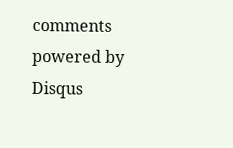comments powered by Disqus